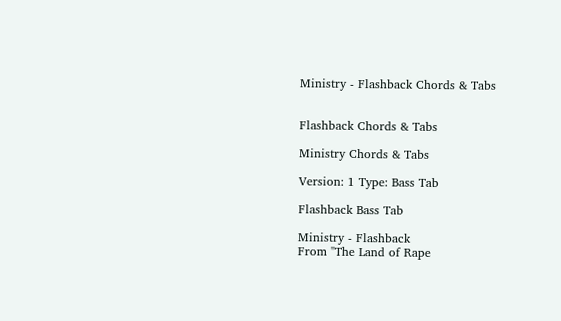Ministry - Flashback Chords & Tabs


Flashback Chords & Tabs

Ministry Chords & Tabs

Version: 1 Type: Bass Tab

Flashback Bass Tab

Ministry - Flashback
From "The Land of Rape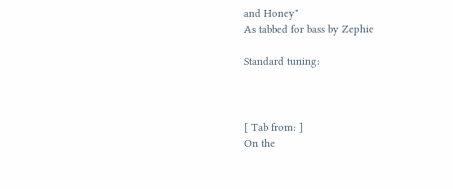and Honey"
As tabbed for bass by Zephie

Standard tuning:



[ Tab from: ]
On the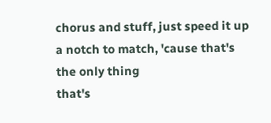chorus and stuff, just speed it up a notch to match, 'cause that's the only thing
that's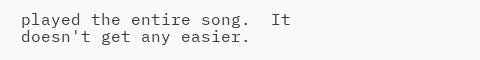played the entire song.  It doesn't get any easier.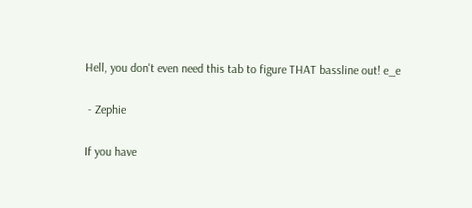Hell, you don't even need this tab to figure THAT bassline out! e_e

 - Zephie

If you have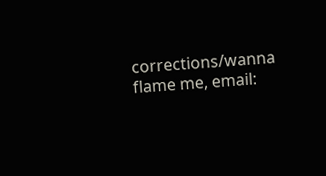corrections/wanna flame me, email: